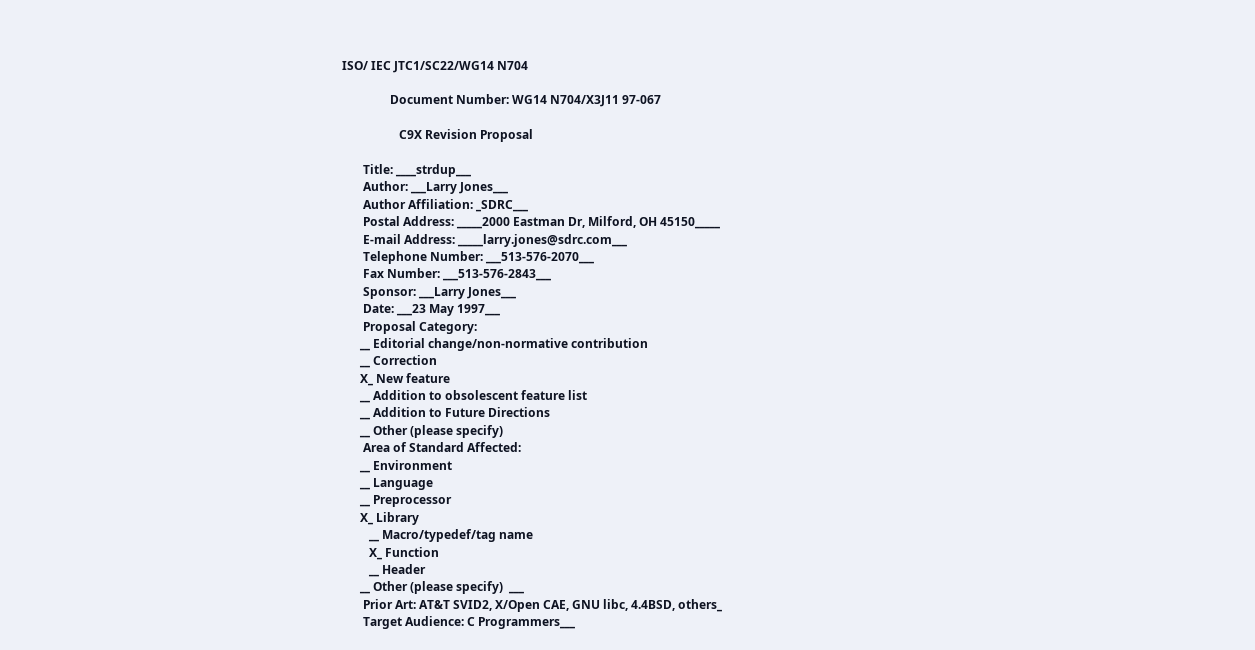ISO/ IEC JTC1/SC22/WG14 N704

                Document Number: WG14 N704/X3J11 97-067

                   C9X Revision Proposal

       Title: ____strdup___
       Author: ___Larry Jones___
       Author Affiliation: _SDRC___
       Postal Address: _____2000 Eastman Dr, Milford, OH 45150_____
       E-mail Address: _____larry.jones@sdrc.com___
       Telephone Number: ___513-576-2070___
       Fax Number: ___513-576-2843___
       Sponsor: ___Larry Jones___
       Date: ___23 May 1997___
       Proposal Category:
      __ Editorial change/non-normative contribution
      __ Correction
      X_ New feature
      __ Addition to obsolescent feature list
      __ Addition to Future Directions
      __ Other (please specify)
       Area of Standard Affected:
      __ Environment
      __ Language
      __ Preprocessor
      X_ Library
         __ Macro/typedef/tag name
         X_ Function
         __ Header
      __ Other (please specify)  ___
       Prior Art: AT&T SVID2, X/Open CAE, GNU libc, 4.4BSD, others_
       Target Audience: C Programmers___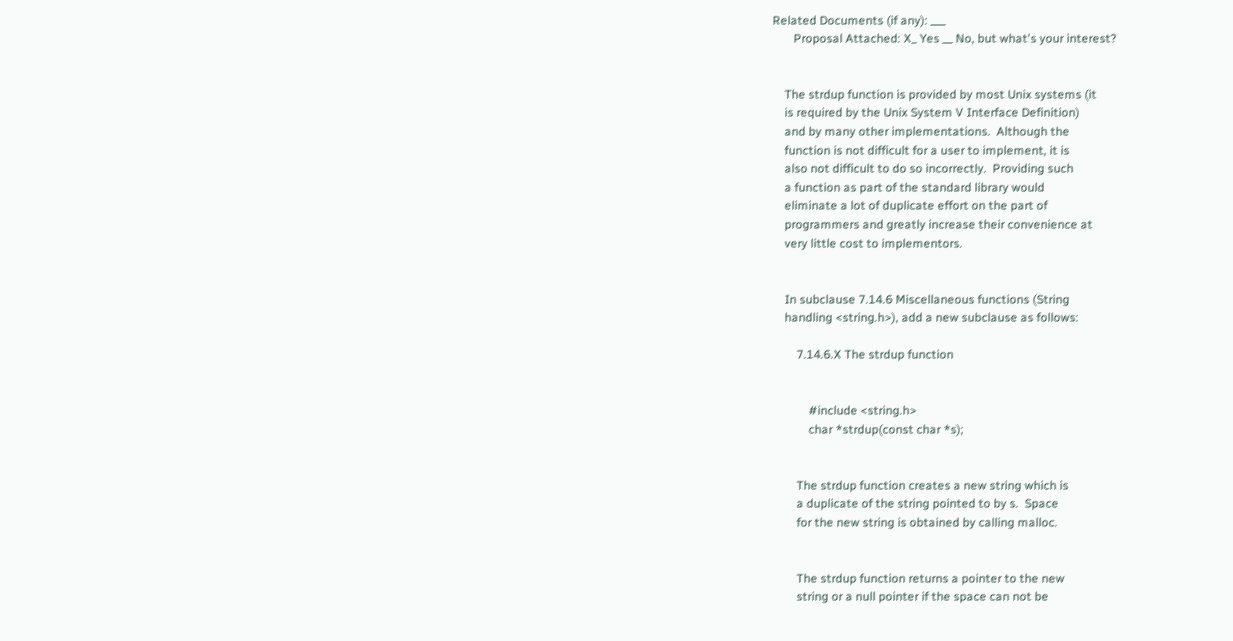Related Documents (if any): ___
       Proposal Attached: X_ Yes __ No, but what's your interest?


    The strdup function is provided by most Unix systems (it
    is required by the Unix System V Interface Definition)
    and by many other implementations.  Although the
    function is not difficult for a user to implement, it is
    also not difficult to do so incorrectly.  Providing such
    a function as part of the standard library would
    eliminate a lot of duplicate effort on the part of
    programmers and greatly increase their convenience at
    very little cost to implementors.


    In subclause 7.14.6 Miscellaneous functions (String
    handling <string.h>), add a new subclause as follows:

        7.14.6.X The strdup function


            #include <string.h>
            char *strdup(const char *s);


        The strdup function creates a new string which is
        a duplicate of the string pointed to by s.  Space
        for the new string is obtained by calling malloc.


        The strdup function returns a pointer to the new
        string or a null pointer if the space can not be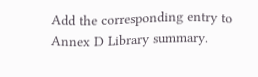Add the corresponding entry to Annex D Library summary.